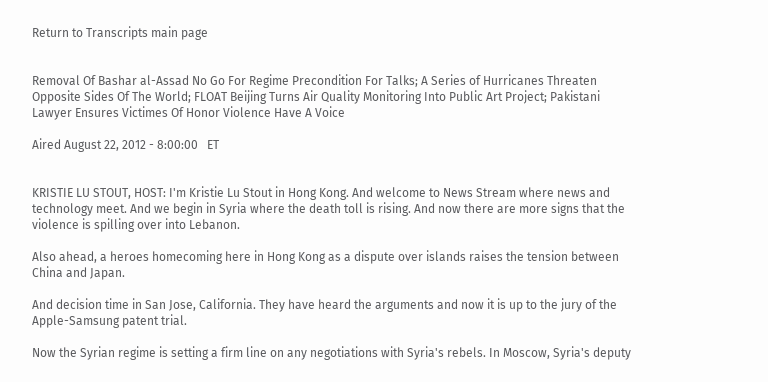Return to Transcripts main page


Removal Of Bashar al-Assad No Go For Regime Precondition For Talks; A Series of Hurricanes Threaten Opposite Sides Of The World; FLOAT Beijing Turns Air Quality Monitoring Into Public Art Project; Pakistani Lawyer Ensures Victimes Of Honor Violence Have A Voice

Aired August 22, 2012 - 8:00:00   ET


KRISTIE LU STOUT, HOST: I'm Kristie Lu Stout in Hong Kong. And welcome to News Stream where news and technology meet. And we begin in Syria where the death toll is rising. And now there are more signs that the violence is spilling over into Lebanon.

Also ahead, a heroes homecoming here in Hong Kong as a dispute over islands raises the tension between China and Japan.

And decision time in San Jose, California. They have heard the arguments and now it is up to the jury of the Apple-Samsung patent trial.

Now the Syrian regime is setting a firm line on any negotiations with Syria's rebels. In Moscow, Syria's deputy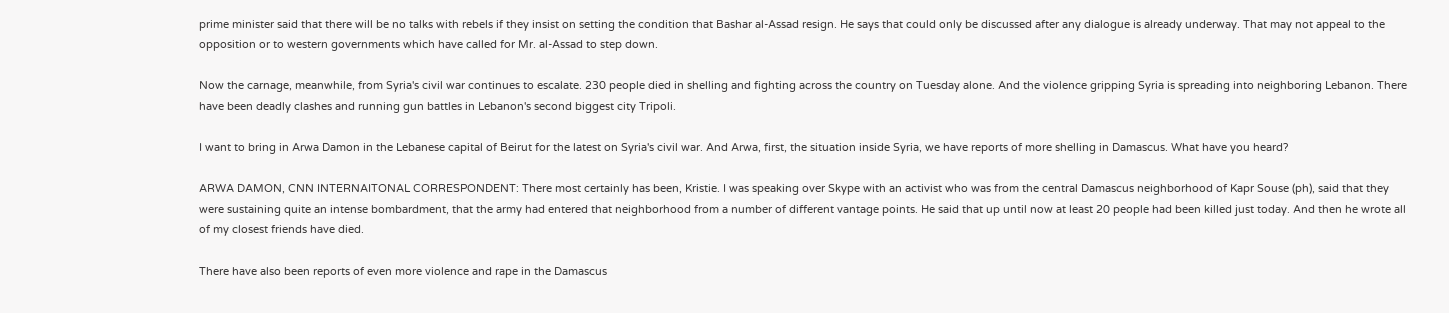prime minister said that there will be no talks with rebels if they insist on setting the condition that Bashar al-Assad resign. He says that could only be discussed after any dialogue is already underway. That may not appeal to the opposition or to western governments which have called for Mr. al-Assad to step down.

Now the carnage, meanwhile, from Syria's civil war continues to escalate. 230 people died in shelling and fighting across the country on Tuesday alone. And the violence gripping Syria is spreading into neighboring Lebanon. There have been deadly clashes and running gun battles in Lebanon's second biggest city Tripoli.

I want to bring in Arwa Damon in the Lebanese capital of Beirut for the latest on Syria's civil war. And Arwa, first, the situation inside Syria, we have reports of more shelling in Damascus. What have you heard?

ARWA DAMON, CNN INTERNAITONAL CORRESPONDENT: There most certainly has been, Kristie. I was speaking over Skype with an activist who was from the central Damascus neighborhood of Kapr Souse (ph), said that they were sustaining quite an intense bombardment, that the army had entered that neighborhood from a number of different vantage points. He said that up until now at least 20 people had been killed just today. And then he wrote all of my closest friends have died.

There have also been reports of even more violence and rape in the Damascus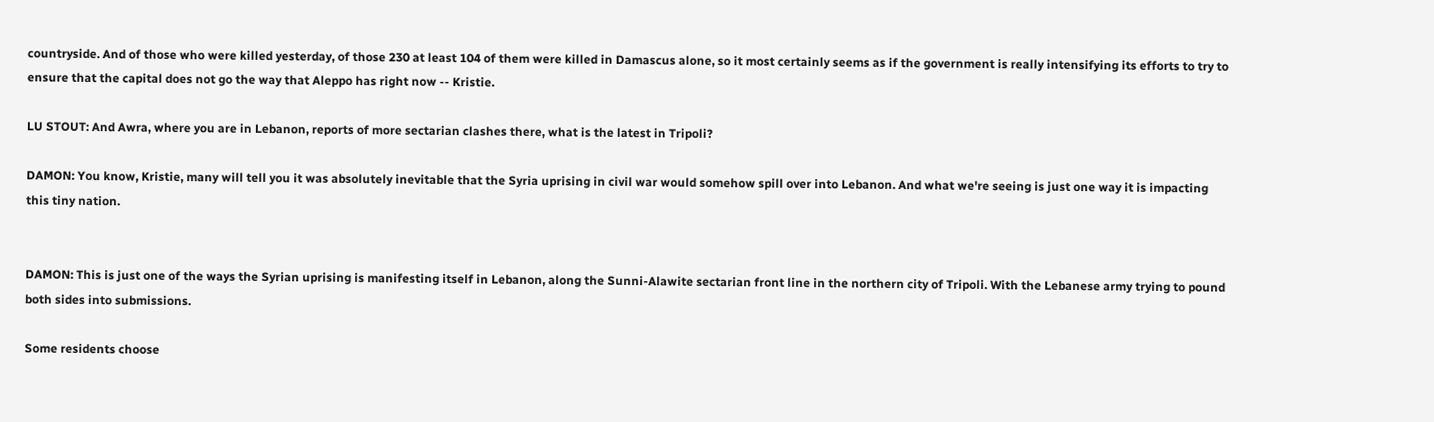countryside. And of those who were killed yesterday, of those 230 at least 104 of them were killed in Damascus alone, so it most certainly seems as if the government is really intensifying its efforts to try to ensure that the capital does not go the way that Aleppo has right now -- Kristie.

LU STOUT: And Awra, where you are in Lebanon, reports of more sectarian clashes there, what is the latest in Tripoli?

DAMON: You know, Kristie, many will tell you it was absolutely inevitable that the Syria uprising in civil war would somehow spill over into Lebanon. And what we're seeing is just one way it is impacting this tiny nation.


DAMON: This is just one of the ways the Syrian uprising is manifesting itself in Lebanon, along the Sunni-Alawite sectarian front line in the northern city of Tripoli. With the Lebanese army trying to pound both sides into submissions.

Some residents choose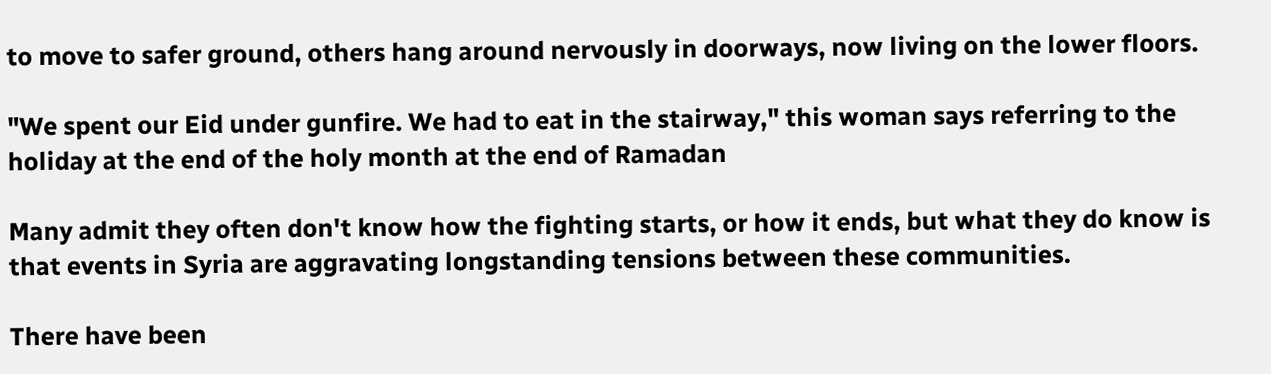to move to safer ground, others hang around nervously in doorways, now living on the lower floors.

"We spent our Eid under gunfire. We had to eat in the stairway," this woman says referring to the holiday at the end of the holy month at the end of Ramadan

Many admit they often don't know how the fighting starts, or how it ends, but what they do know is that events in Syria are aggravating longstanding tensions between these communities.

There have been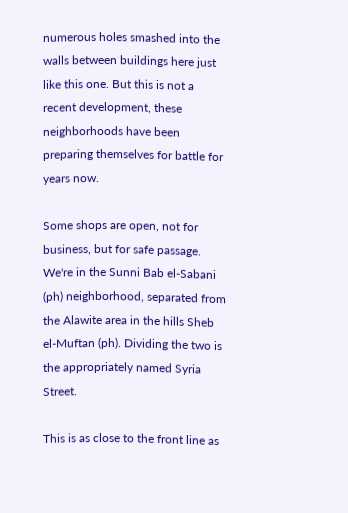numerous holes smashed into the walls between buildings here just like this one. But this is not a recent development, these neighborhoods have been preparing themselves for battle for years now.

Some shops are open, not for business, but for safe passage. We're in the Sunni Bab el-Sabani (ph) neighborhood, separated from the Alawite area in the hills Sheb el-Muftan (ph). Dividing the two is the appropriately named Syria Street.

This is as close to the front line as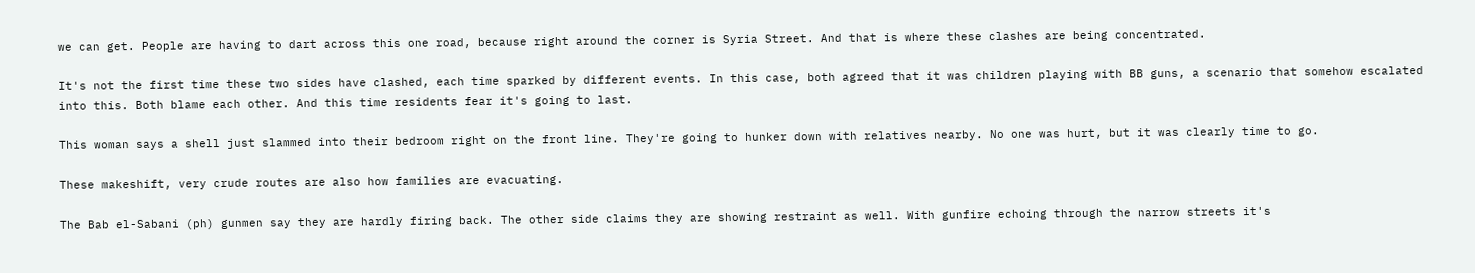we can get. People are having to dart across this one road, because right around the corner is Syria Street. And that is where these clashes are being concentrated.

It's not the first time these two sides have clashed, each time sparked by different events. In this case, both agreed that it was children playing with BB guns, a scenario that somehow escalated into this. Both blame each other. And this time residents fear it's going to last.

This woman says a shell just slammed into their bedroom right on the front line. They're going to hunker down with relatives nearby. No one was hurt, but it was clearly time to go.

These makeshift, very crude routes are also how families are evacuating.

The Bab el-Sabani (ph) gunmen say they are hardly firing back. The other side claims they are showing restraint as well. With gunfire echoing through the narrow streets it's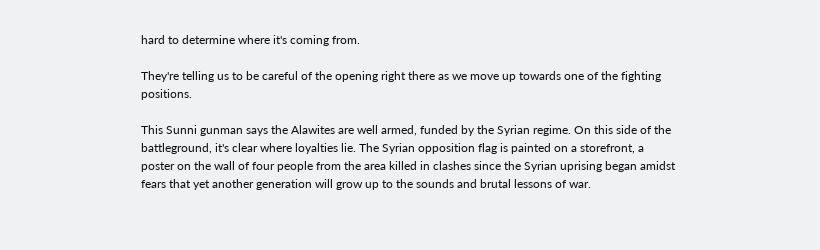hard to determine where it's coming from.

They're telling us to be careful of the opening right there as we move up towards one of the fighting positions.

This Sunni gunman says the Alawites are well armed, funded by the Syrian regime. On this side of the battleground, it's clear where loyalties lie. The Syrian opposition flag is painted on a storefront, a poster on the wall of four people from the area killed in clashes since the Syrian uprising began amidst fears that yet another generation will grow up to the sounds and brutal lessons of war.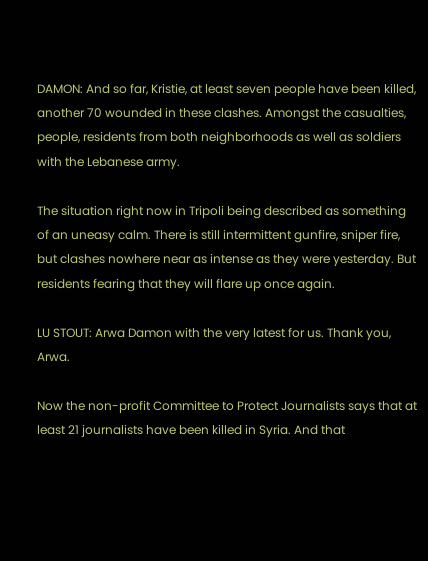DAMON: And so far, Kristie, at least seven people have been killed, another 70 wounded in these clashes. Amongst the casualties, people, residents from both neighborhoods as well as soldiers with the Lebanese army.

The situation right now in Tripoli being described as something of an uneasy calm. There is still intermittent gunfire, sniper fire, but clashes nowhere near as intense as they were yesterday. But residents fearing that they will flare up once again.

LU STOUT: Arwa Damon with the very latest for us. Thank you, Arwa.

Now the non-profit Committee to Protect Journalists says that at least 21 journalists have been killed in Syria. And that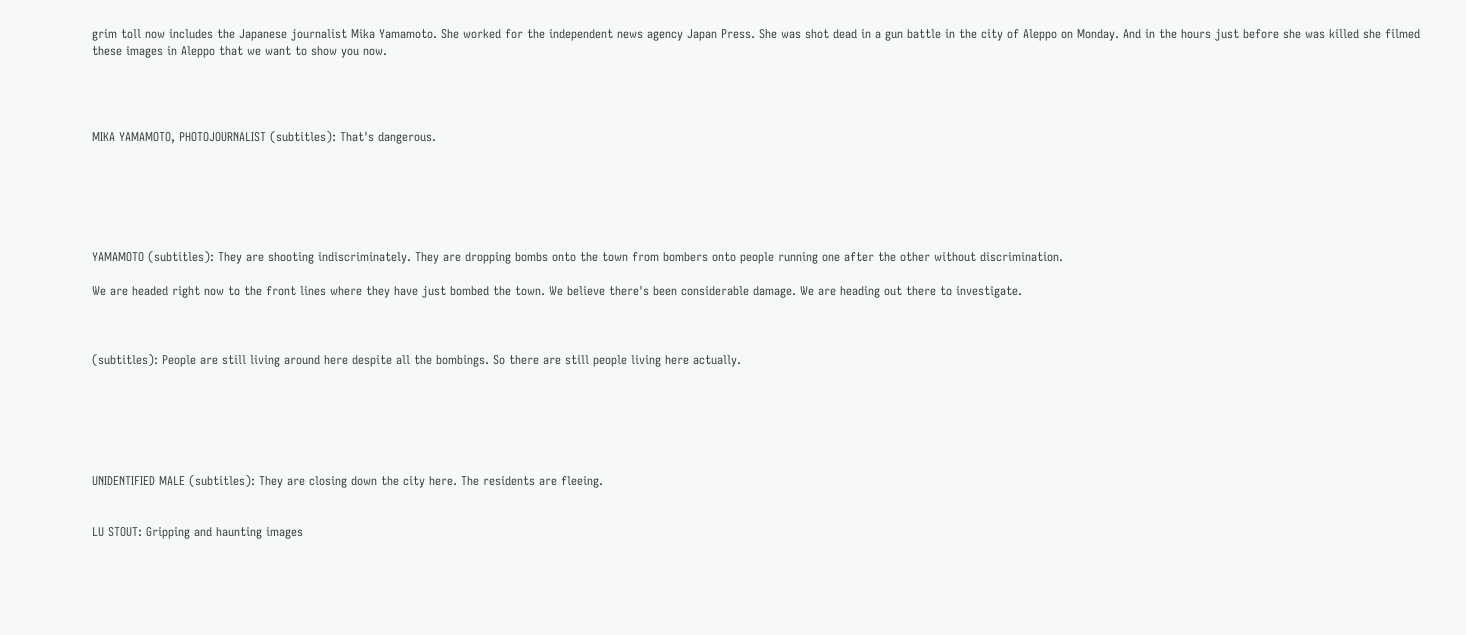grim toll now includes the Japanese journalist Mika Yamamoto. She worked for the independent news agency Japan Press. She was shot dead in a gun battle in the city of Aleppo on Monday. And in the hours just before she was killed she filmed these images in Aleppo that we want to show you now.




MIKA YAMAMOTO, PHOTOJOURNALIST (subtitles): That's dangerous.






YAMAMOTO (subtitles): They are shooting indiscriminately. They are dropping bombs onto the town from bombers onto people running one after the other without discrimination.

We are headed right now to the front lines where they have just bombed the town. We believe there's been considerable damage. We are heading out there to investigate.



(subtitles): People are still living around here despite all the bombings. So there are still people living here actually.






UNIDENTIFIED MALE (subtitles): They are closing down the city here. The residents are fleeing.


LU STOUT: Gripping and haunting images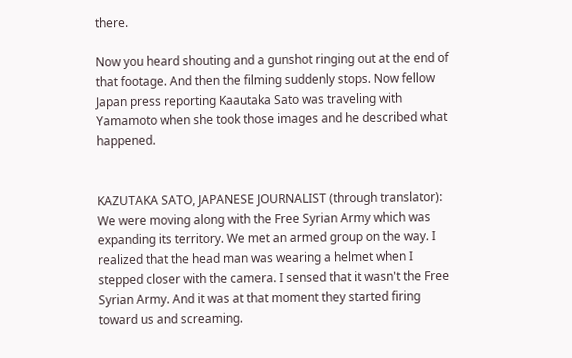there.

Now you heard shouting and a gunshot ringing out at the end of that footage. And then the filming suddenly stops. Now fellow Japan press reporting Kaautaka Sato was traveling with Yamamoto when she took those images and he described what happened.


KAZUTAKA SATO, JAPANESE JOURNALIST (through translator): We were moving along with the Free Syrian Army which was expanding its territory. We met an armed group on the way. I realized that the head man was wearing a helmet when I stepped closer with the camera. I sensed that it wasn't the Free Syrian Army. And it was at that moment they started firing toward us and screaming.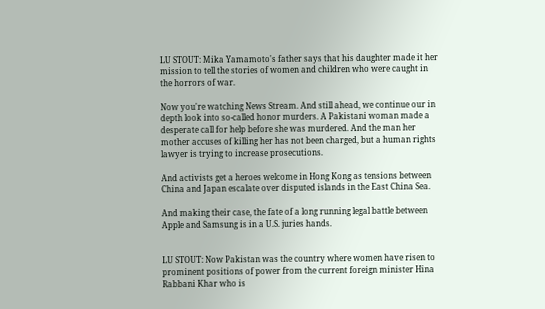LU STOUT: Mika Yamamoto's father says that his daughter made it her mission to tell the stories of women and children who were caught in the horrors of war.

Now you're watching News Stream. And still ahead, we continue our in depth look into so-called honor murders. A Pakistani woman made a desperate call for help before she was murdered. And the man her mother accuses of killing her has not been charged, but a human rights lawyer is trying to increase prosecutions.

And activists get a heroes welcome in Hong Kong as tensions between China and Japan escalate over disputed islands in the East China Sea.

And making their case, the fate of a long running legal battle between Apple and Samsung is in a U.S. juries hands.


LU STOUT: Now Pakistan was the country where women have risen to prominent positions of power from the current foreign minister Hina Rabbani Khar who is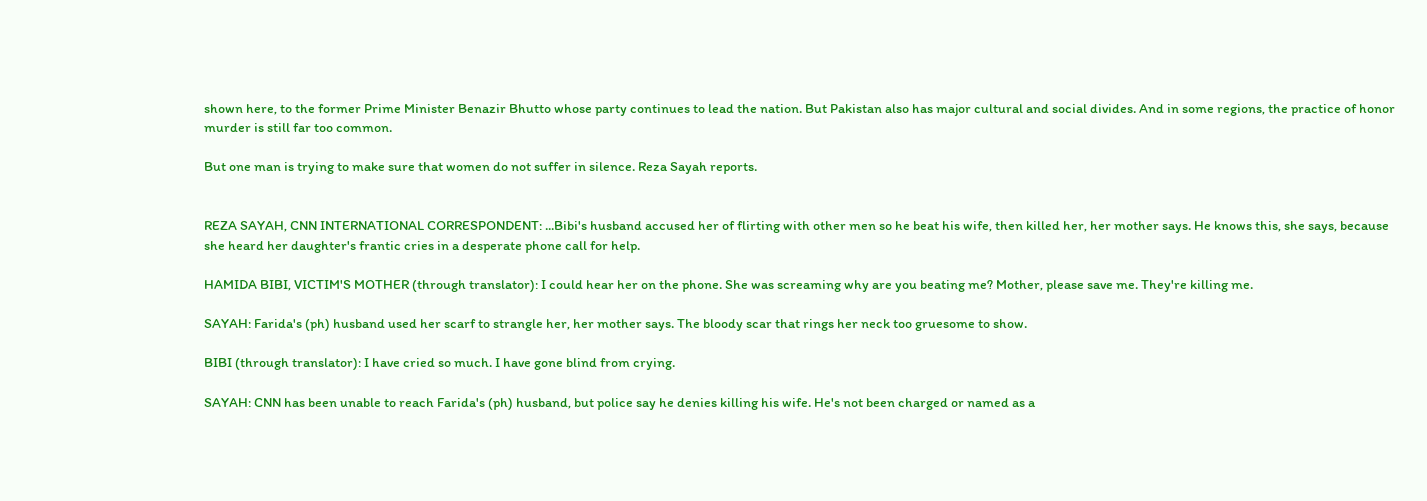shown here, to the former Prime Minister Benazir Bhutto whose party continues to lead the nation. But Pakistan also has major cultural and social divides. And in some regions, the practice of honor murder is still far too common.

But one man is trying to make sure that women do not suffer in silence. Reza Sayah reports.


REZA SAYAH, CNN INTERNATIONAL CORRESPONDENT: ...Bibi's husband accused her of flirting with other men so he beat his wife, then killed her, her mother says. He knows this, she says, because she heard her daughter's frantic cries in a desperate phone call for help.

HAMIDA BIBI, VICTIM'S MOTHER (through translator): I could hear her on the phone. She was screaming why are you beating me? Mother, please save me. They're killing me.

SAYAH: Farida's (ph) husband used her scarf to strangle her, her mother says. The bloody scar that rings her neck too gruesome to show.

BIBI (through translator): I have cried so much. I have gone blind from crying.

SAYAH: CNN has been unable to reach Farida's (ph) husband, but police say he denies killing his wife. He's not been charged or named as a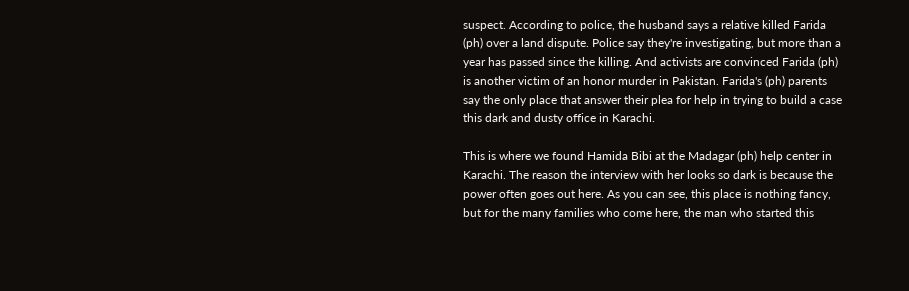suspect. According to police, the husband says a relative killed Farida (ph) over a land dispute. Police say they're investigating, but more than a year has passed since the killing. And activists are convinced Farida (ph) is another victim of an honor murder in Pakistan. Farida's (ph) parents say the only place that answer their plea for help in trying to build a case this dark and dusty office in Karachi.

This is where we found Hamida Bibi at the Madagar (ph) help center in Karachi. The reason the interview with her looks so dark is because the power often goes out here. As you can see, this place is nothing fancy, but for the many families who come here, the man who started this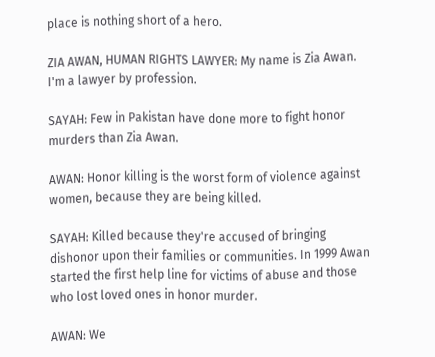place is nothing short of a hero.

ZIA AWAN, HUMAN RIGHTS LAWYER: My name is Zia Awan. I'm a lawyer by profession.

SAYAH: Few in Pakistan have done more to fight honor murders than Zia Awan.

AWAN: Honor killing is the worst form of violence against women, because they are being killed.

SAYAH: Killed because they're accused of bringing dishonor upon their families or communities. In 1999 Awan started the first help line for victims of abuse and those who lost loved ones in honor murder.

AWAN: We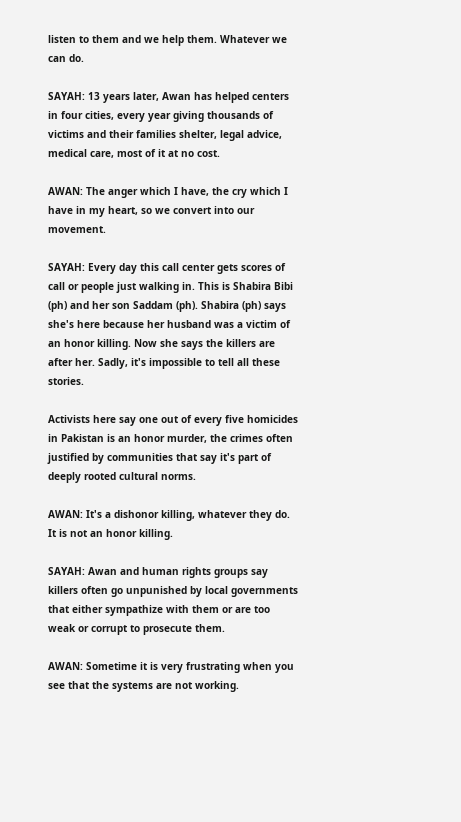listen to them and we help them. Whatever we can do.

SAYAH: 13 years later, Awan has helped centers in four cities, every year giving thousands of victims and their families shelter, legal advice, medical care, most of it at no cost.

AWAN: The anger which I have, the cry which I have in my heart, so we convert into our movement.

SAYAH: Every day this call center gets scores of call or people just walking in. This is Shabira Bibi (ph) and her son Saddam (ph). Shabira (ph) says she's here because her husband was a victim of an honor killing. Now she says the killers are after her. Sadly, it's impossible to tell all these stories.

Activists here say one out of every five homicides in Pakistan is an honor murder, the crimes often justified by communities that say it's part of deeply rooted cultural norms.

AWAN: It's a dishonor killing, whatever they do. It is not an honor killing.

SAYAH: Awan and human rights groups say killers often go unpunished by local governments that either sympathize with them or are too weak or corrupt to prosecute them.

AWAN: Sometime it is very frustrating when you see that the systems are not working.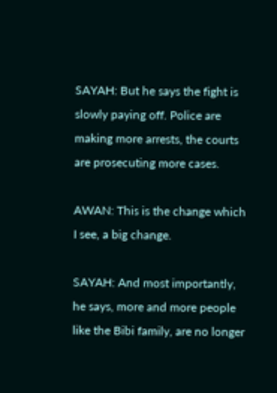SAYAH: But he says the fight is slowly paying off. Police are making more arrests, the courts are prosecuting more cases.

AWAN: This is the change which I see, a big change.

SAYAH: And most importantly, he says, more and more people like the Bibi family, are no longer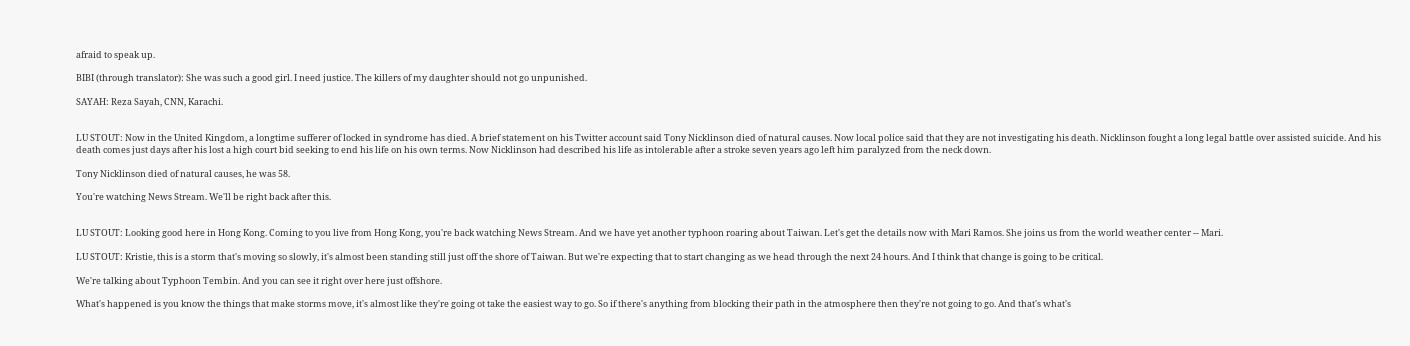afraid to speak up.

BIBI (through translator): She was such a good girl. I need justice. The killers of my daughter should not go unpunished.

SAYAH: Reza Sayah, CNN, Karachi.


LU STOUT: Now in the United Kingdom, a longtime sufferer of locked in syndrome has died. A brief statement on his Twitter account said Tony Nicklinson died of natural causes. Now local police said that they are not investigating his death. Nicklinson fought a long legal battle over assisted suicide. And his death comes just days after his lost a high court bid seeking to end his life on his own terms. Now Nicklinson had described his life as intolerable after a stroke seven years ago left him paralyzed from the neck down.

Tony Nicklinson died of natural causes, he was 58.

You're watching News Stream. We'll be right back after this.


LU STOUT: Looking good here in Hong Kong. Coming to you live from Hong Kong, you're back watching News Stream. And we have yet another typhoon roaring about Taiwan. Let's get the details now with Mari Ramos. She joins us from the world weather center -- Mari.

LU STOUT: Kristie, this is a storm that's moving so slowly, it's almost been standing still just off the shore of Taiwan. But we're expecting that to start changing as we head through the next 24 hours. And I think that change is going to be critical.

We're talking about Typhoon Tembin. And you can see it right over here just offshore.

What's happened is you know the things that make storms move, it's almost like they're going ot take the easiest way to go. So if there's anything from blocking their path in the atmosphere then they're not going to go. And that's what's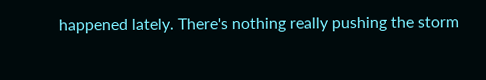happened lately. There's nothing really pushing the storm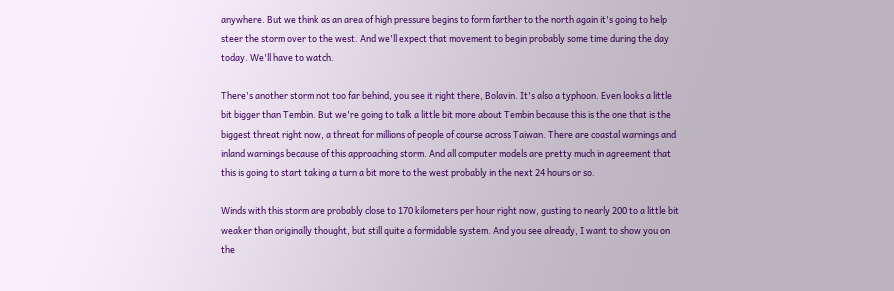anywhere. But we think as an area of high pressure begins to form farther to the north again it's going to help steer the storm over to the west. And we'll expect that movement to begin probably some time during the day today. We'll have to watch.

There's another storm not too far behind, you see it right there, Bolavin. It's also a typhoon. Even looks a little bit bigger than Tembin. But we're going to talk a little bit more about Tembin because this is the one that is the biggest threat right now, a threat for millions of people of course across Taiwan. There are coastal warnings and inland warnings because of this approaching storm. And all computer models are pretty much in agreement that this is going to start taking a turn a bit more to the west probably in the next 24 hours or so.

Winds with this storm are probably close to 170 kilometers per hour right now, gusting to nearly 200 to a little bit weaker than originally thought, but still quite a formidable system. And you see already, I want to show you on the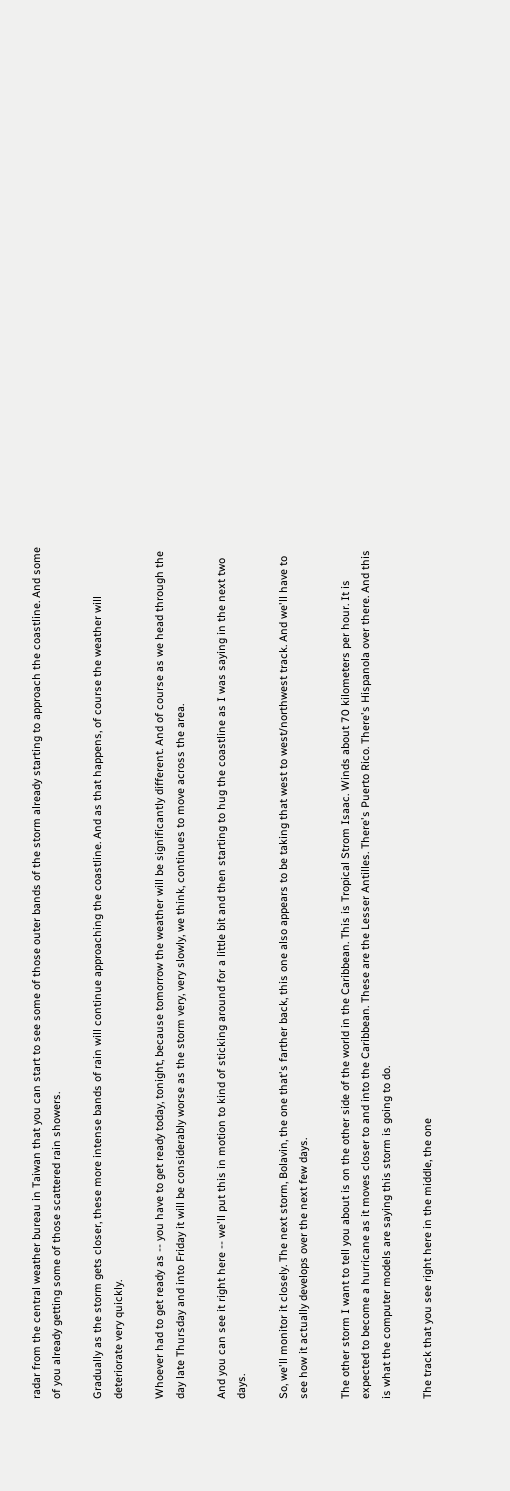radar from the central weather bureau in Taiwan that you can start to see some of those outer bands of the storm already starting to approach the coastline. And some of you already getting some of those scattered rain showers.

Gradually as the storm gets closer, these more intense bands of rain will continue approaching the coastline. And as that happens, of course the weather will deteriorate very quickly.

Whoever had to get ready as -- you have to get ready today, tonight, because tomorrow the weather will be significantly different. And of course as we head through the day late Thursday and into Friday it will be considerably worse as the storm very, very slowly, we think, continues to move across the area.

And you can see it right here -- we'll put this in motion to kind of sticking around for a little bit and then starting to hug the coastline as I was saying in the next two days.

So, we'll monitor it closely. The next storm, Bolavin, the one that's farther back, this one also appears to be taking that west to west/northwest track. And we'll have to see how it actually develops over the next few days.

The other storm I want to tell you about is on the other side of the world in the Caribbean. This is Tropical Strom Isaac. Winds about 70 kilometers per hour. It is expected to become a hurricane as it moves closer to and into the Caribbean. These are the Lesser Antilles. There's Puerto Rico. There's Hispanola over there. And this is what the computer models are saying this storm is going to do.

The track that you see right here in the middle, the one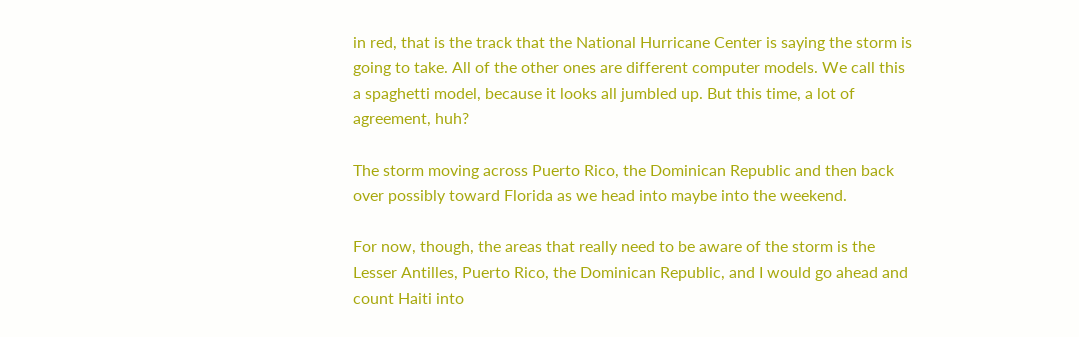in red, that is the track that the National Hurricane Center is saying the storm is going to take. All of the other ones are different computer models. We call this a spaghetti model, because it looks all jumbled up. But this time, a lot of agreement, huh?

The storm moving across Puerto Rico, the Dominican Republic and then back over possibly toward Florida as we head into maybe into the weekend.

For now, though, the areas that really need to be aware of the storm is the Lesser Antilles, Puerto Rico, the Dominican Republic, and I would go ahead and count Haiti into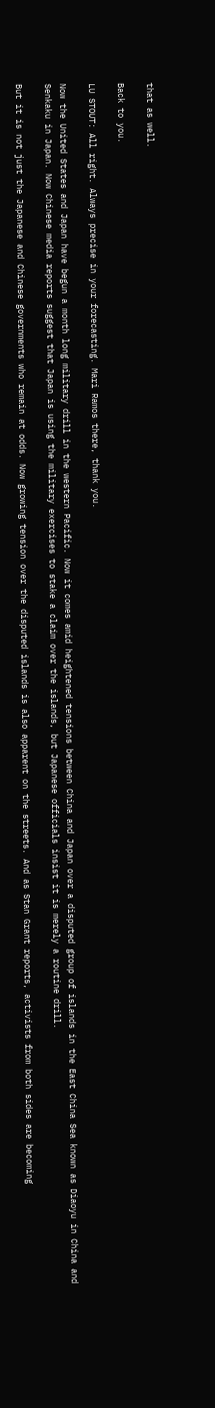that as well.

Back to you.

LU STOUT: All right. Always precise in your forecasting. Mari Ramos there, thank you.

Now the United States and Japan have begun a month long military drill in the western Pacific. Now it comes amid heightened tensions between China and Japan over a disputed group of islands in the East China Sea known as Diaoyu in China and Senkaku in Japan. Now Chinese media reports suggest that Japan is using the military exercises to stake a claim over the islands, but Japanese officials insist it is merely a routine drill.

But it is not just the Japanese and Chinese governments who remain at odds. Now growing tension over the disputed islands is also apparent on the streets. And as Stan Grant reports, activists from both sides are becoming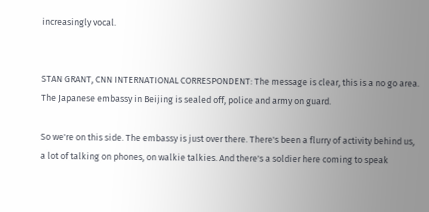increasingly vocal.


STAN GRANT, CNN INTERNATIONAL CORRESPONDENT: The message is clear, this is a no go area. The Japanese embassy in Beijing is sealed off, police and army on guard.

So we're on this side. The embassy is just over there. There's been a flurry of activity behind us, a lot of talking on phones, on walkie talkies. And there's a soldier here coming to speak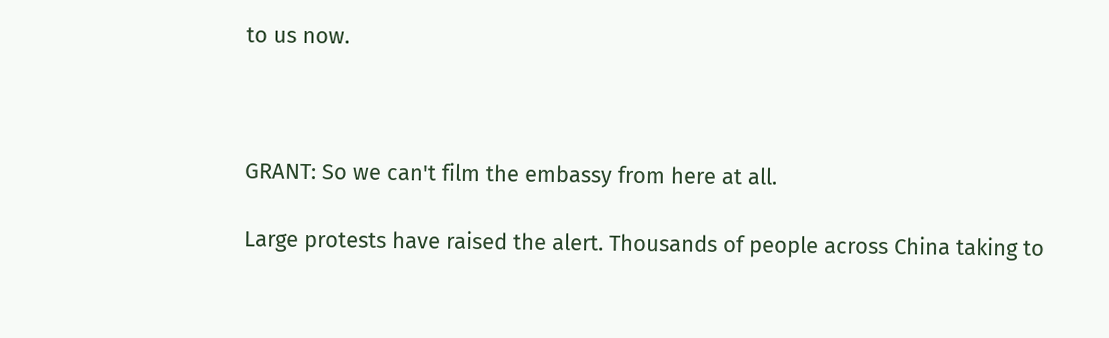to us now.



GRANT: So we can't film the embassy from here at all.

Large protests have raised the alert. Thousands of people across China taking to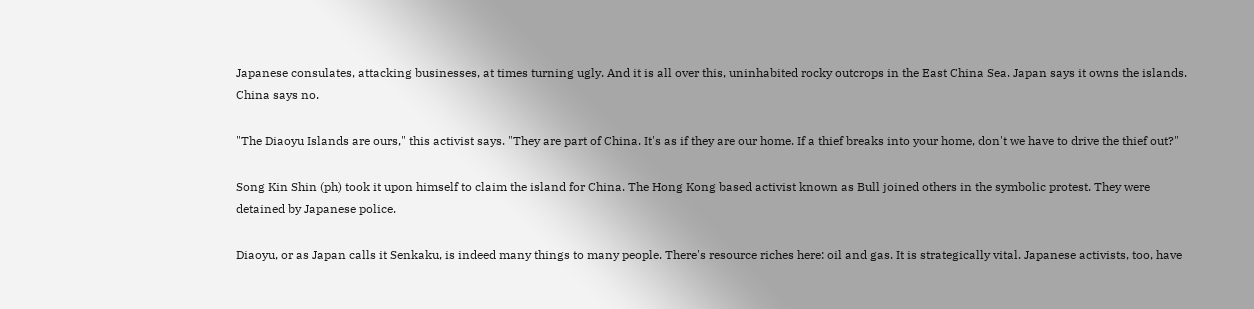Japanese consulates, attacking businesses, at times turning ugly. And it is all over this, uninhabited rocky outcrops in the East China Sea. Japan says it owns the islands. China says no.

"The Diaoyu Islands are ours," this activist says. "They are part of China. It's as if they are our home. If a thief breaks into your home, don't we have to drive the thief out?"

Song Kin Shin (ph) took it upon himself to claim the island for China. The Hong Kong based activist known as Bull joined others in the symbolic protest. They were detained by Japanese police.

Diaoyu, or as Japan calls it Senkaku, is indeed many things to many people. There's resource riches here: oil and gas. It is strategically vital. Japanese activists, too, have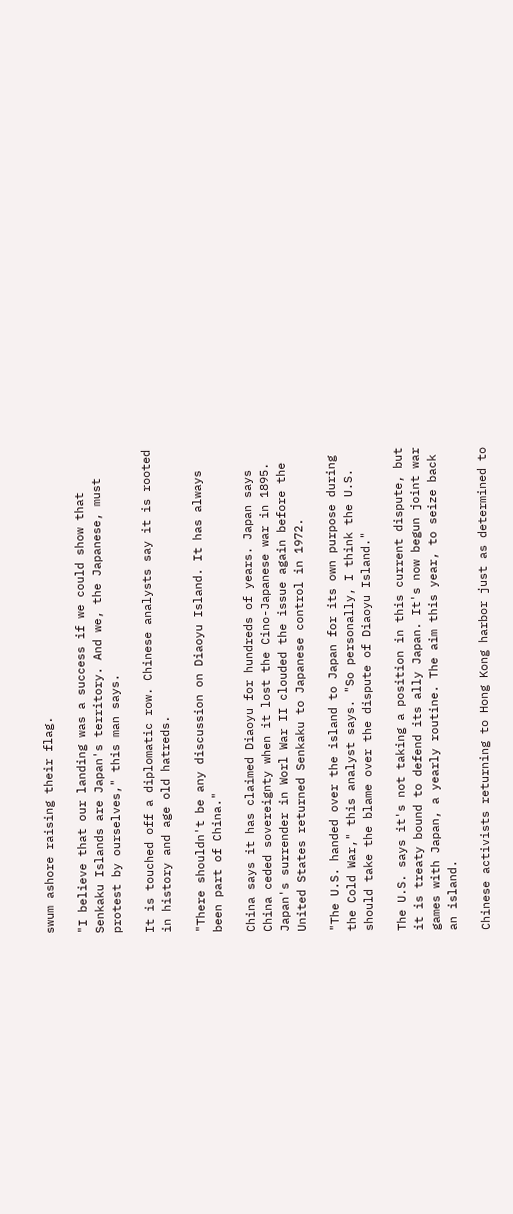swum ashore raising their flag.

"I believe that our landing was a success if we could show that Senkaku Islands are Japan's territory. And we, the Japanese, must protest by ourselves," this man says.

It is touched off a diplomatic row. Chinese analysts say it is rooted in history and age old hatreds.

"There shouldn't be any discussion on Diaoyu Island. It has always been part of China."

China says it has claimed Diaoyu for hundreds of years. Japan says China ceded sovereignty when it lost the Cino-Japanese war in 1895. Japan's surrender in Worl War II clouded the issue again before the United States returned Senkaku to Japanese control in 1972.

"The U.S. handed over the island to Japan for its own purpose during the Cold War," this analyst says. "So personally, I think the U.S. should take the blame over the dispute of Diaoyu Island."

The U.S. says it's not taking a position in this current dispute, but it is treaty bound to defend its ally Japan. It's now begun joint war games with Japan, a yearly routine. The aim this year, to seize back an island.

Chinese activists returning to Hong Kong harbor just as determined to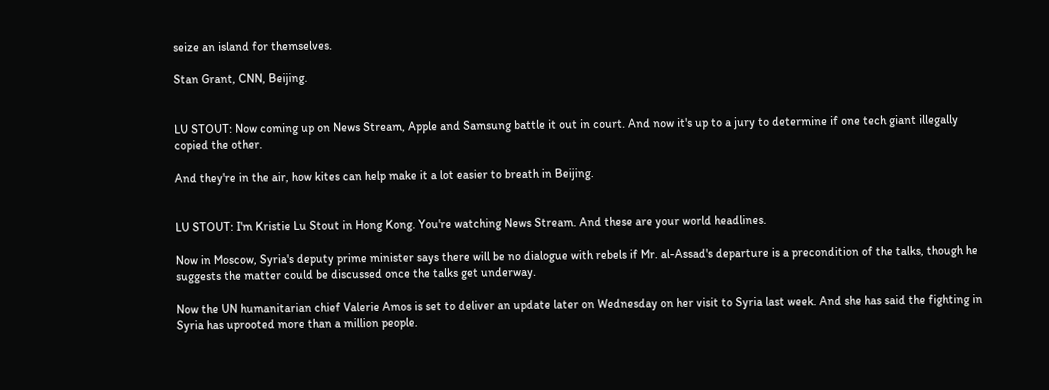seize an island for themselves.

Stan Grant, CNN, Beijing.


LU STOUT: Now coming up on News Stream, Apple and Samsung battle it out in court. And now it's up to a jury to determine if one tech giant illegally copied the other.

And they're in the air, how kites can help make it a lot easier to breath in Beijing.


LU STOUT: I'm Kristie Lu Stout in Hong Kong. You're watching News Stream. And these are your world headlines.

Now in Moscow, Syria's deputy prime minister says there will be no dialogue with rebels if Mr. al-Assad's departure is a precondition of the talks, though he suggests the matter could be discussed once the talks get underway.

Now the UN humanitarian chief Valerie Amos is set to deliver an update later on Wednesday on her visit to Syria last week. And she has said the fighting in Syria has uprooted more than a million people.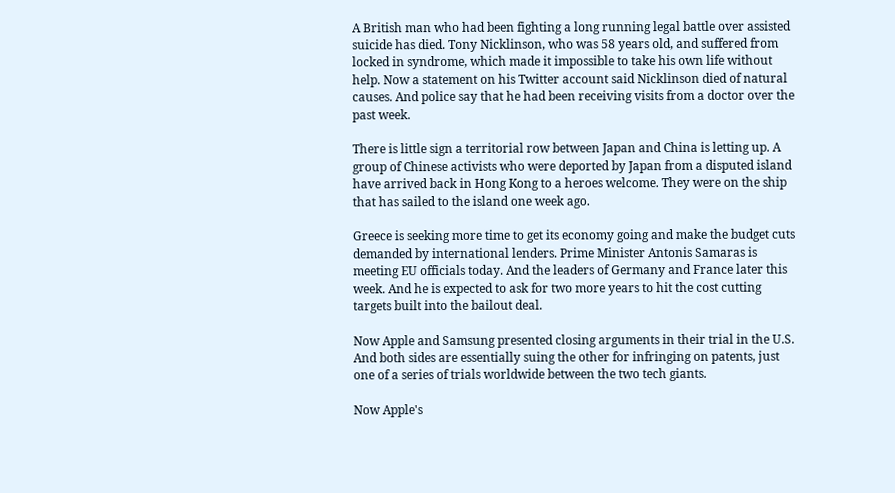A British man who had been fighting a long running legal battle over assisted suicide has died. Tony Nicklinson, who was 58 years old, and suffered from locked in syndrome, which made it impossible to take his own life without help. Now a statement on his Twitter account said Nicklinson died of natural causes. And police say that he had been receiving visits from a doctor over the past week.

There is little sign a territorial row between Japan and China is letting up. A group of Chinese activists who were deported by Japan from a disputed island have arrived back in Hong Kong to a heroes welcome. They were on the ship that has sailed to the island one week ago.

Greece is seeking more time to get its economy going and make the budget cuts demanded by international lenders. Prime Minister Antonis Samaras is meeting EU officials today. And the leaders of Germany and France later this week. And he is expected to ask for two more years to hit the cost cutting targets built into the bailout deal.

Now Apple and Samsung presented closing arguments in their trial in the U.S. And both sides are essentially suing the other for infringing on patents, just one of a series of trials worldwide between the two tech giants.

Now Apple's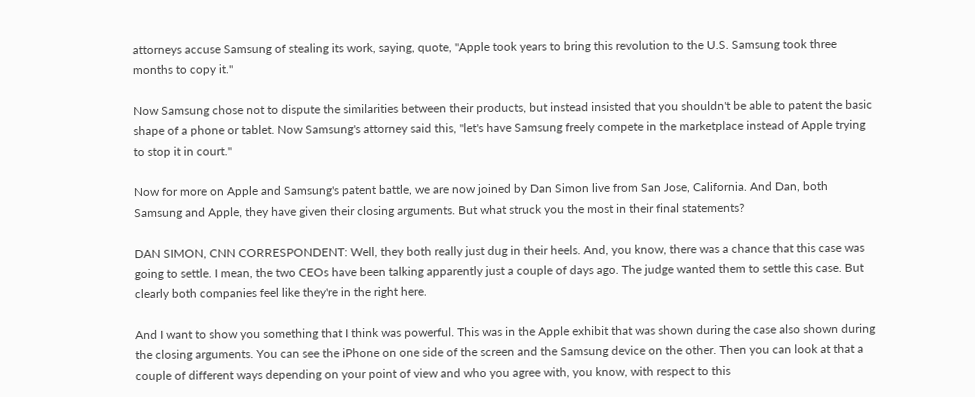attorneys accuse Samsung of stealing its work, saying, quote, "Apple took years to bring this revolution to the U.S. Samsung took three months to copy it."

Now Samsung chose not to dispute the similarities between their products, but instead insisted that you shouldn't be able to patent the basic shape of a phone or tablet. Now Samsung's attorney said this, "let's have Samsung freely compete in the marketplace instead of Apple trying to stop it in court."

Now for more on Apple and Samsung's patent battle, we are now joined by Dan Simon live from San Jose, California. And Dan, both Samsung and Apple, they have given their closing arguments. But what struck you the most in their final statements?

DAN SIMON, CNN CORRESPONDENT: Well, they both really just dug in their heels. And, you know, there was a chance that this case was going to settle. I mean, the two CEOs have been talking apparently just a couple of days ago. The judge wanted them to settle this case. But clearly both companies feel like they're in the right here.

And I want to show you something that I think was powerful. This was in the Apple exhibit that was shown during the case also shown during the closing arguments. You can see the iPhone on one side of the screen and the Samsung device on the other. Then you can look at that a couple of different ways depending on your point of view and who you agree with, you know, with respect to this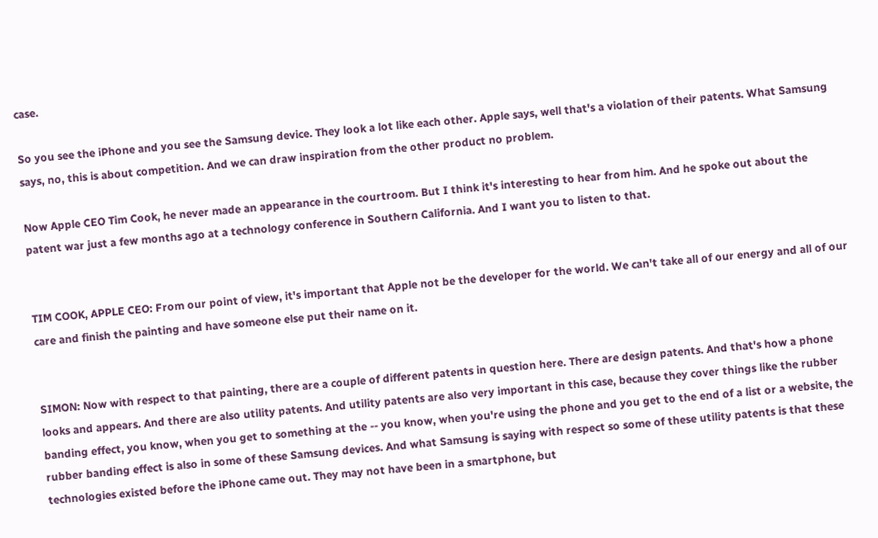case.

So you see the iPhone and you see the Samsung device. They look a lot like each other. Apple says, well that's a violation of their patents. What Samsung says, no, this is about competition. And we can draw inspiration from the other product no problem.

Now Apple CEO Tim Cook, he never made an appearance in the courtroom. But I think it's interesting to hear from him. And he spoke out about the patent war just a few months ago at a technology conference in Southern California. And I want you to listen to that.


TIM COOK, APPLE CEO: From our point of view, it's important that Apple not be the developer for the world. We can't take all of our energy and all of our care and finish the painting and have someone else put their name on it.


SIMON: Now with respect to that painting, there are a couple of different patents in question here. There are design patents. And that's how a phone looks and appears. And there are also utility patents. And utility patents are also very important in this case, because they cover things like the rubber banding effect, you know, when you get to something at the -- you know, when you're using the phone and you get to the end of a list or a website, the rubber banding effect is also in some of these Samsung devices. And what Samsung is saying with respect so some of these utility patents is that these technologies existed before the iPhone came out. They may not have been in a smartphone, but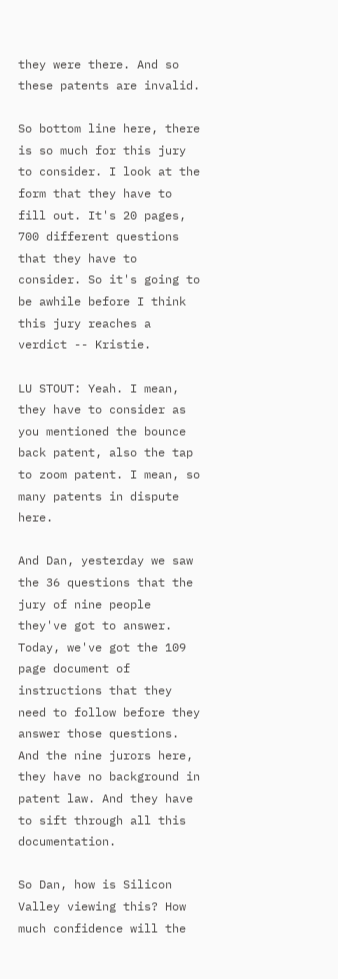they were there. And so these patents are invalid.

So bottom line here, there is so much for this jury to consider. I look at the form that they have to fill out. It's 20 pages, 700 different questions that they have to consider. So it's going to be awhile before I think this jury reaches a verdict -- Kristie.

LU STOUT: Yeah. I mean, they have to consider as you mentioned the bounce back patent, also the tap to zoom patent. I mean, so many patents in dispute here.

And Dan, yesterday we saw the 36 questions that the jury of nine people they've got to answer. Today, we've got the 109 page document of instructions that they need to follow before they answer those questions. And the nine jurors here, they have no background in patent law. And they have to sift through all this documentation.

So Dan, how is Silicon Valley viewing this? How much confidence will the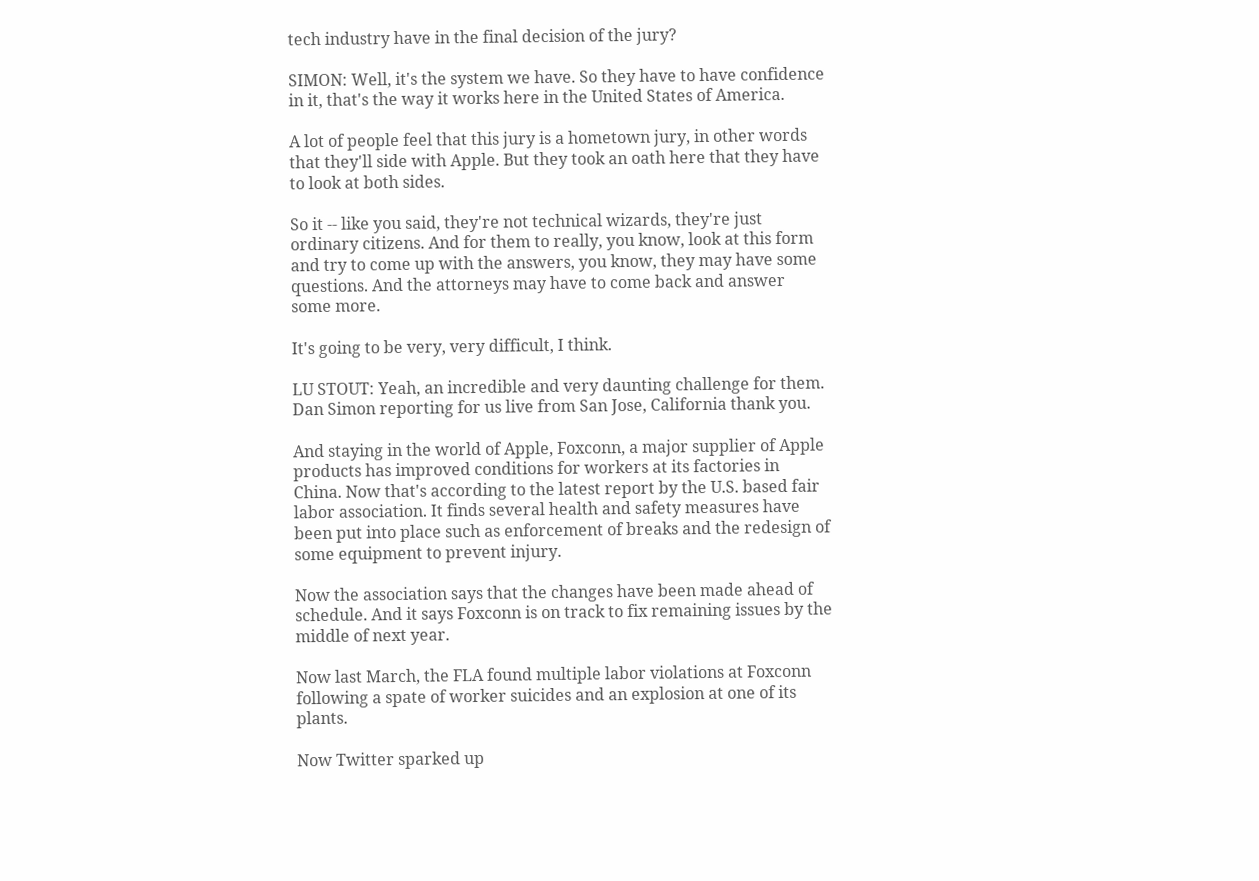tech industry have in the final decision of the jury?

SIMON: Well, it's the system we have. So they have to have confidence in it, that's the way it works here in the United States of America.

A lot of people feel that this jury is a hometown jury, in other words that they'll side with Apple. But they took an oath here that they have to look at both sides.

So it -- like you said, they're not technical wizards, they're just ordinary citizens. And for them to really, you know, look at this form and try to come up with the answers, you know, they may have some questions. And the attorneys may have to come back and answer some more.

It's going to be very, very difficult, I think.

LU STOUT: Yeah, an incredible and very daunting challenge for them. Dan Simon reporting for us live from San Jose, California thank you.

And staying in the world of Apple, Foxconn, a major supplier of Apple products has improved conditions for workers at its factories in China. Now that's according to the latest report by the U.S. based fair labor association. It finds several health and safety measures have been put into place such as enforcement of breaks and the redesign of some equipment to prevent injury.

Now the association says that the changes have been made ahead of schedule. And it says Foxconn is on track to fix remaining issues by the middle of next year.

Now last March, the FLA found multiple labor violations at Foxconn following a spate of worker suicides and an explosion at one of its plants.

Now Twitter sparked up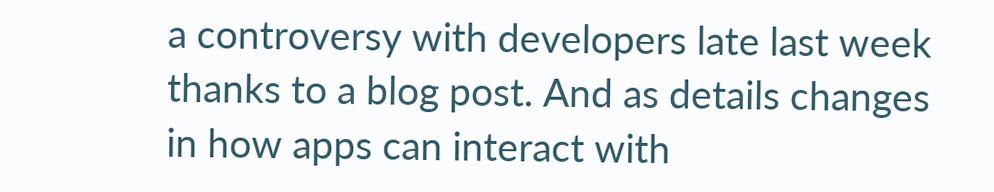a controversy with developers late last week thanks to a blog post. And as details changes in how apps can interact with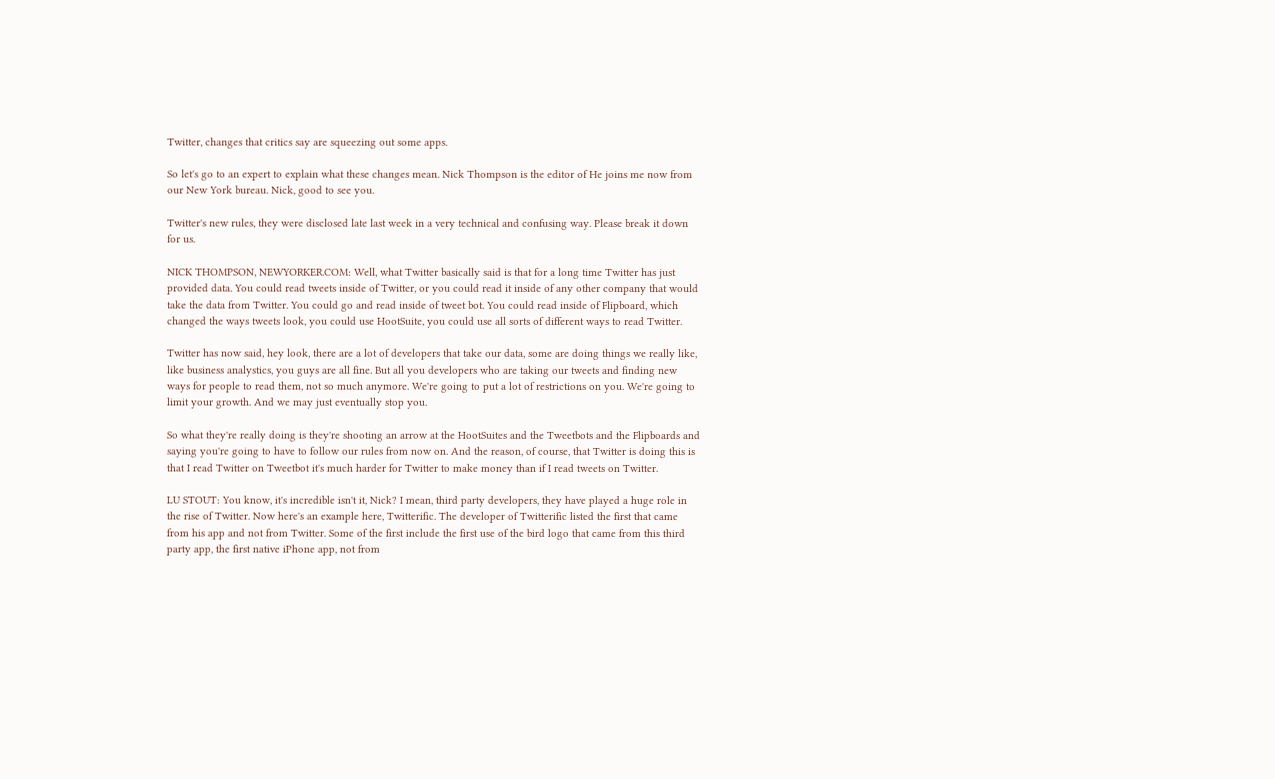Twitter, changes that critics say are squeezing out some apps.

So let's go to an expert to explain what these changes mean. Nick Thompson is the editor of He joins me now from our New York bureau. Nick, good to see you.

Twitter's new rules, they were disclosed late last week in a very technical and confusing way. Please break it down for us.

NICK THOMPSON, NEWYORKER.COM: Well, what Twitter basically said is that for a long time Twitter has just provided data. You could read tweets inside of Twitter, or you could read it inside of any other company that would take the data from Twitter. You could go and read inside of tweet bot. You could read inside of Flipboard, which changed the ways tweets look, you could use HootSuite, you could use all sorts of different ways to read Twitter.

Twitter has now said, hey look, there are a lot of developers that take our data, some are doing things we really like, like business analystics, you guys are all fine. But all you developers who are taking our tweets and finding new ways for people to read them, not so much anymore. We're going to put a lot of restrictions on you. We're going to limit your growth. And we may just eventually stop you.

So what they're really doing is they're shooting an arrow at the HootSuites and the Tweetbots and the Flipboards and saying you're going to have to follow our rules from now on. And the reason, of course, that Twitter is doing this is that I read Twitter on Tweetbot it's much harder for Twitter to make money than if I read tweets on Twitter.

LU STOUT: You know, it's incredible isn't it, Nick? I mean, third party developers, they have played a huge role in the rise of Twitter. Now here's an example here, Twitterific. The developer of Twitterific listed the first that came from his app and not from Twitter. Some of the first include the first use of the bird logo that came from this third party app, the first native iPhone app, not from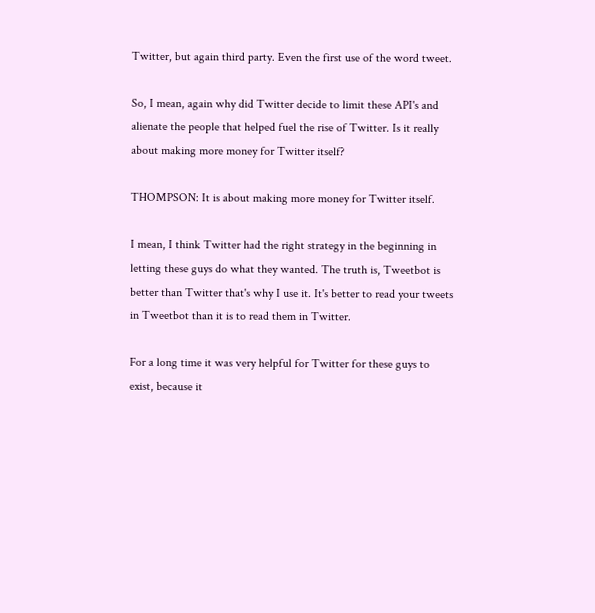Twitter, but again third party. Even the first use of the word tweet.

So, I mean, again why did Twitter decide to limit these API's and alienate the people that helped fuel the rise of Twitter. Is it really about making more money for Twitter itself?

THOMPSON: It is about making more money for Twitter itself.

I mean, I think Twitter had the right strategy in the beginning in letting these guys do what they wanted. The truth is, Tweetbot is better than Twitter that's why I use it. It's better to read your tweets in Tweetbot than it is to read them in Twitter.

For a long time it was very helpful for Twitter for these guys to exist, because it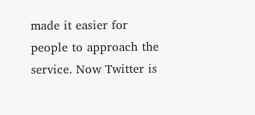made it easier for people to approach the service. Now Twitter is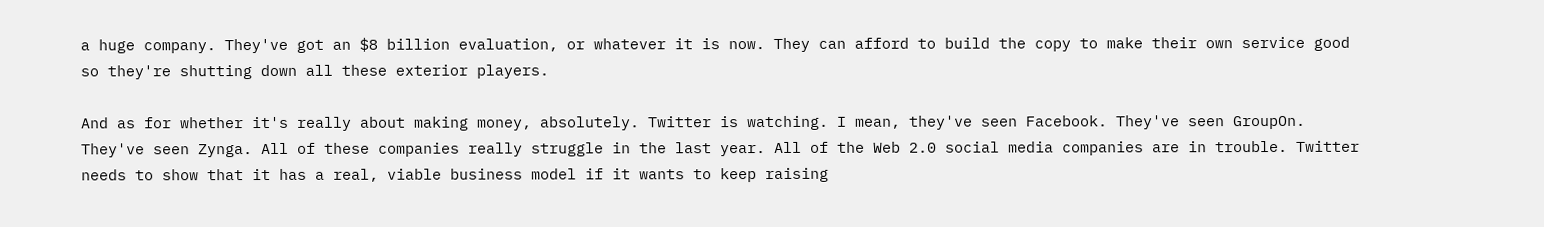a huge company. They've got an $8 billion evaluation, or whatever it is now. They can afford to build the copy to make their own service good so they're shutting down all these exterior players.

And as for whether it's really about making money, absolutely. Twitter is watching. I mean, they've seen Facebook. They've seen GroupOn. They've seen Zynga. All of these companies really struggle in the last year. All of the Web 2.0 social media companies are in trouble. Twitter needs to show that it has a real, viable business model if it wants to keep raising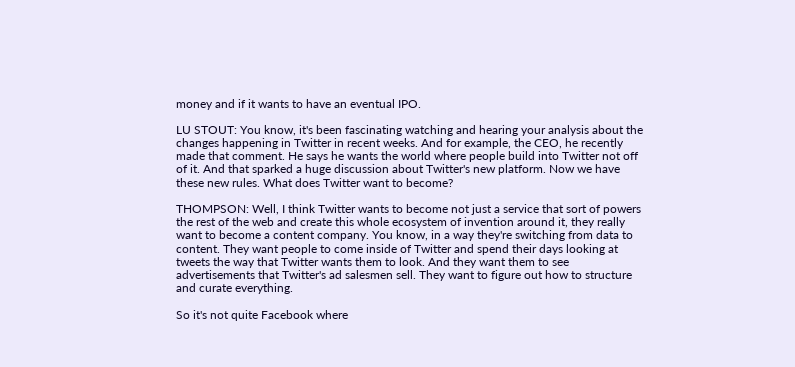money and if it wants to have an eventual IPO.

LU STOUT: You know, it's been fascinating watching and hearing your analysis about the changes happening in Twitter in recent weeks. And for example, the CEO, he recently made that comment. He says he wants the world where people build into Twitter not off of it. And that sparked a huge discussion about Twitter's new platform. Now we have these new rules. What does Twitter want to become?

THOMPSON: Well, I think Twitter wants to become not just a service that sort of powers the rest of the web and create this whole ecosystem of invention around it, they really want to become a content company. You know, in a way they're switching from data to content. They want people to come inside of Twitter and spend their days looking at tweets the way that Twitter wants them to look. And they want them to see advertisements that Twitter's ad salesmen sell. They want to figure out how to structure and curate everything.

So it's not quite Facebook where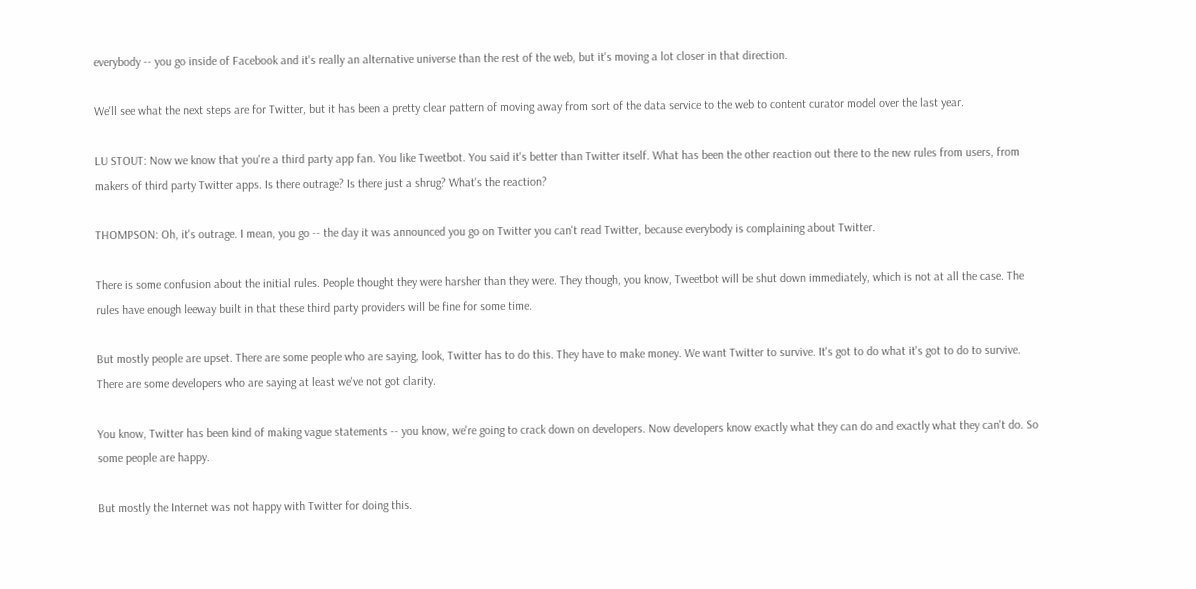everybody -- you go inside of Facebook and it's really an alternative universe than the rest of the web, but it's moving a lot closer in that direction.

We'll see what the next steps are for Twitter, but it has been a pretty clear pattern of moving away from sort of the data service to the web to content curator model over the last year.

LU STOUT: Now we know that you're a third party app fan. You like Tweetbot. You said it's better than Twitter itself. What has been the other reaction out there to the new rules from users, from makers of third party Twitter apps. Is there outrage? Is there just a shrug? What's the reaction?

THOMPSON: Oh, it's outrage. I mean, you go -- the day it was announced you go on Twitter you can't read Twitter, because everybody is complaining about Twitter.

There is some confusion about the initial rules. People thought they were harsher than they were. They though, you know, Tweetbot will be shut down immediately, which is not at all the case. The rules have enough leeway built in that these third party providers will be fine for some time.

But mostly people are upset. There are some people who are saying, look, Twitter has to do this. They have to make money. We want Twitter to survive. It's got to do what it's got to do to survive. There are some developers who are saying at least we've not got clarity.

You know, Twitter has been kind of making vague statements -- you know, we're going to crack down on developers. Now developers know exactly what they can do and exactly what they can't do. So some people are happy.

But mostly the Internet was not happy with Twitter for doing this.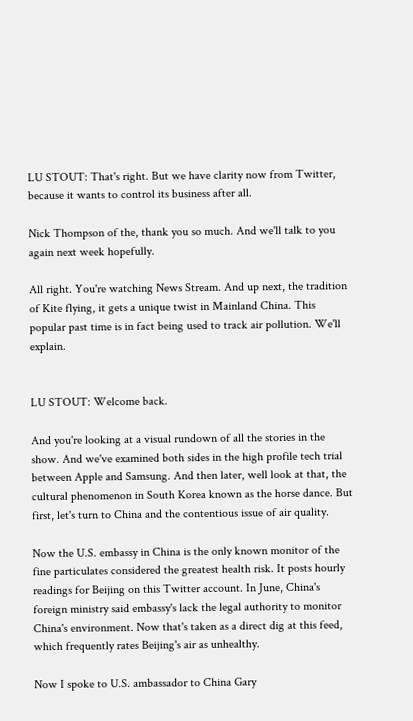LU STOUT: That's right. But we have clarity now from Twitter, because it wants to control its business after all.

Nick Thompson of the, thank you so much. And we'll talk to you again next week hopefully.

All right. You're watching News Stream. And up next, the tradition of Kite flying, it gets a unique twist in Mainland China. This popular past time is in fact being used to track air pollution. We'll explain.


LU STOUT: Welcome back.

And you're looking at a visual rundown of all the stories in the show. And we've examined both sides in the high profile tech trial between Apple and Samsung. And then later, well look at that, the cultural phenomenon in South Korea known as the horse dance. But first, let's turn to China and the contentious issue of air quality.

Now the U.S. embassy in China is the only known monitor of the fine particulates considered the greatest health risk. It posts hourly readings for Beijing on this Twitter account. In June, China's foreign ministry said embassy's lack the legal authority to monitor China's environment. Now that's taken as a direct dig at this feed, which frequently rates Beijing's air as unhealthy.

Now I spoke to U.S. ambassador to China Gary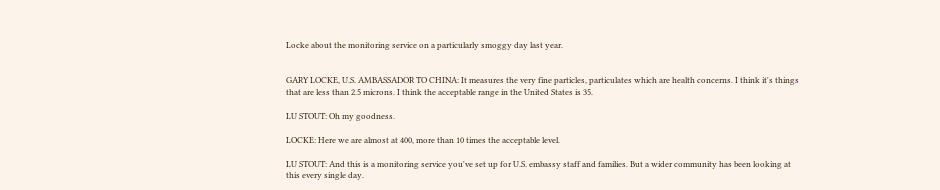Locke about the monitoring service on a particularly smoggy day last year.


GARY LOCKE, U.S. AMBASSADOR TO CHINA: It measures the very fine particles, particulates which are health concerns. I think it's things that are less than 2.5 microns. I think the acceptable range in the United States is 35.

LU STOUT: Oh my goodness.

LOCKE: Here we are almost at 400, more than 10 times the acceptable level.

LU STOUT: And this is a monitoring service you've set up for U.S. embassy staff and families. But a wider community has been looking at this every single day.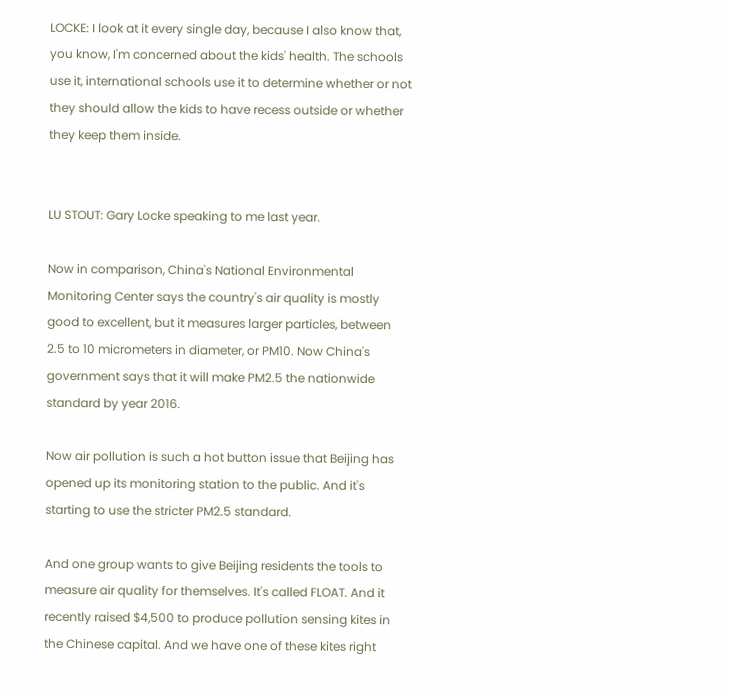LOCKE: I look at it every single day, because I also know that, you know, I'm concerned about the kids' health. The schools use it, international schools use it to determine whether or not they should allow the kids to have recess outside or whether they keep them inside.


LU STOUT: Gary Locke speaking to me last year.

Now in comparison, China's National Environmental Monitoring Center says the country's air quality is mostly good to excellent, but it measures larger particles, between 2.5 to 10 micrometers in diameter, or PM10. Now China's government says that it will make PM2.5 the nationwide standard by year 2016.

Now air pollution is such a hot button issue that Beijing has opened up its monitoring station to the public. And it's starting to use the stricter PM2.5 standard.

And one group wants to give Beijing residents the tools to measure air quality for themselves. It's called FLOAT. And it recently raised $4,500 to produce pollution sensing kites in the Chinese capital. And we have one of these kites right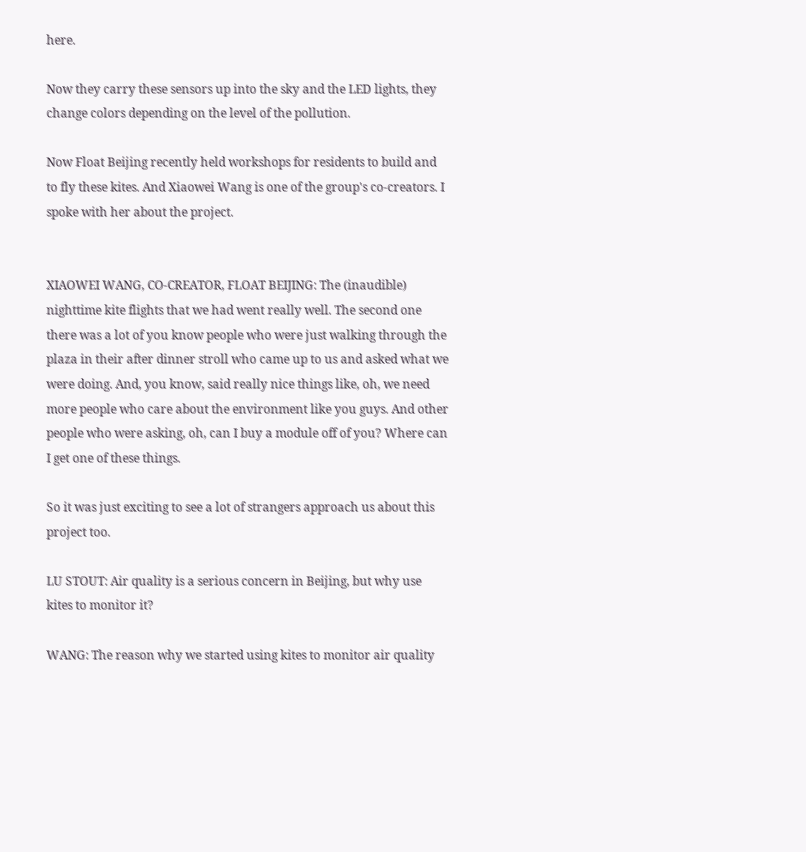here.

Now they carry these sensors up into the sky and the LED lights, they change colors depending on the level of the pollution.

Now Float Beijing recently held workshops for residents to build and to fly these kites. And Xiaowei Wang is one of the group's co-creators. I spoke with her about the project.


XIAOWEI WANG, CO-CREATOR, FLOAT BEIJING: The (inaudible) nighttime kite flights that we had went really well. The second one there was a lot of you know people who were just walking through the plaza in their after dinner stroll who came up to us and asked what we were doing. And, you know, said really nice things like, oh, we need more people who care about the environment like you guys. And other people who were asking, oh, can I buy a module off of you? Where can I get one of these things.

So it was just exciting to see a lot of strangers approach us about this project too.

LU STOUT: Air quality is a serious concern in Beijing, but why use kites to monitor it?

WANG: The reason why we started using kites to monitor air quality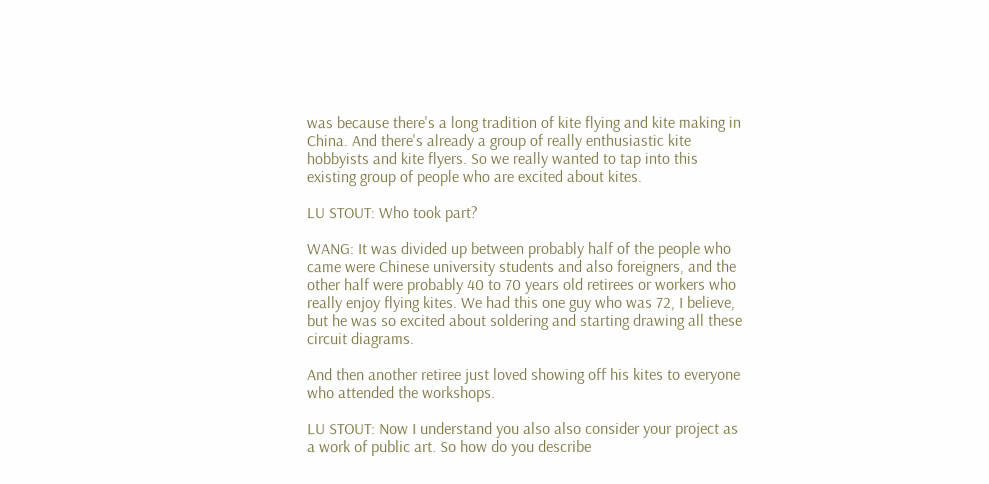was because there's a long tradition of kite flying and kite making in China. And there's already a group of really enthusiastic kite hobbyists and kite flyers. So we really wanted to tap into this existing group of people who are excited about kites.

LU STOUT: Who took part?

WANG: It was divided up between probably half of the people who came were Chinese university students and also foreigners, and the other half were probably 40 to 70 years old retirees or workers who really enjoy flying kites. We had this one guy who was 72, I believe, but he was so excited about soldering and starting drawing all these circuit diagrams.

And then another retiree just loved showing off his kites to everyone who attended the workshops.

LU STOUT: Now I understand you also also consider your project as a work of public art. So how do you describe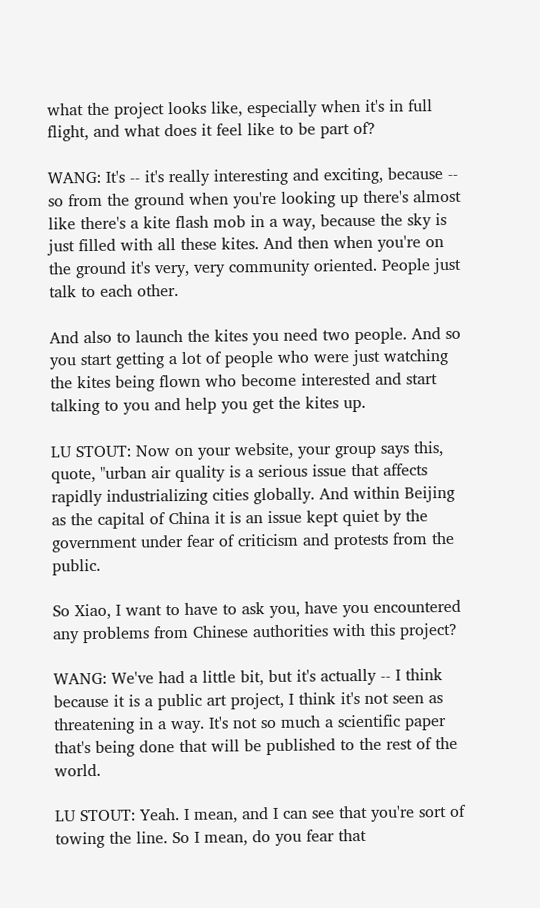what the project looks like, especially when it's in full flight, and what does it feel like to be part of?

WANG: It's -- it's really interesting and exciting, because -- so from the ground when you're looking up there's almost like there's a kite flash mob in a way, because the sky is just filled with all these kites. And then when you're on the ground it's very, very community oriented. People just talk to each other.

And also to launch the kites you need two people. And so you start getting a lot of people who were just watching the kites being flown who become interested and start talking to you and help you get the kites up.

LU STOUT: Now on your website, your group says this, quote, "urban air quality is a serious issue that affects rapidly industrializing cities globally. And within Beijing as the capital of China it is an issue kept quiet by the government under fear of criticism and protests from the public.

So Xiao, I want to have to ask you, have you encountered any problems from Chinese authorities with this project?

WANG: We've had a little bit, but it's actually -- I think because it is a public art project, I think it's not seen as threatening in a way. It's not so much a scientific paper that's being done that will be published to the rest of the world.

LU STOUT: Yeah. I mean, and I can see that you're sort of towing the line. So I mean, do you fear that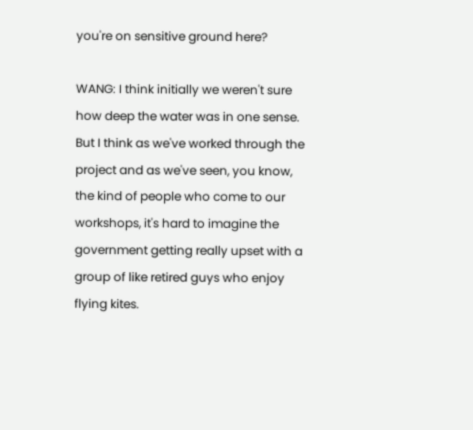you're on sensitive ground here?

WANG: I think initially we weren't sure how deep the water was in one sense. But I think as we've worked through the project and as we've seen, you know, the kind of people who come to our workshops, it's hard to imagine the government getting really upset with a group of like retired guys who enjoy flying kites.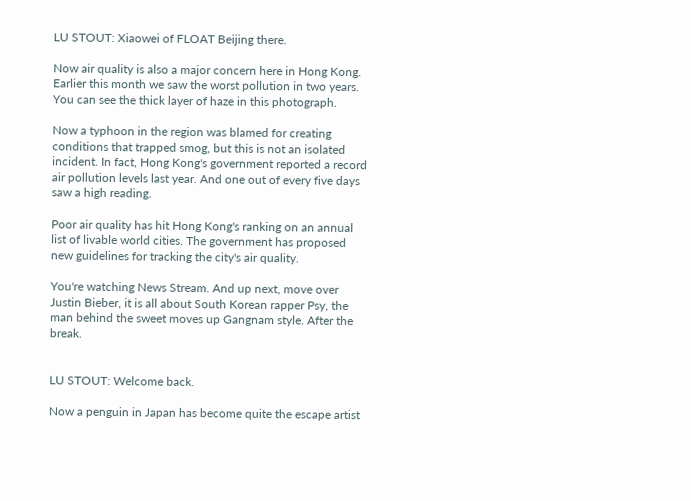LU STOUT: Xiaowei of FLOAT Beijing there.

Now air quality is also a major concern here in Hong Kong. Earlier this month we saw the worst pollution in two years. You can see the thick layer of haze in this photograph.

Now a typhoon in the region was blamed for creating conditions that trapped smog, but this is not an isolated incident. In fact, Hong Kong's government reported a record air pollution levels last year. And one out of every five days saw a high reading.

Poor air quality has hit Hong Kong's ranking on an annual list of livable world cities. The government has proposed new guidelines for tracking the city's air quality.

You're watching News Stream. And up next, move over Justin Bieber, it is all about South Korean rapper Psy, the man behind the sweet moves up Gangnam style. After the break.


LU STOUT: Welcome back.

Now a penguin in Japan has become quite the escape artist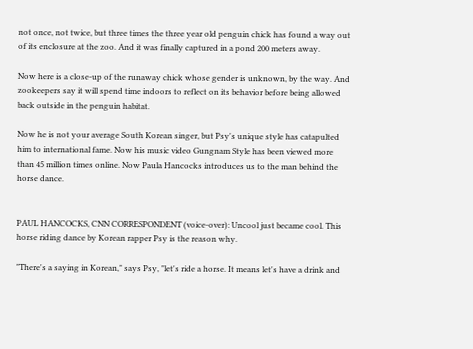not once, not twice, but three times the three year old penguin chick has found a way out of its enclosure at the zoo. And it was finally captured in a pond 200 meters away.

Now here is a close-up of the runaway chick whose gender is unknown, by the way. And zookeepers say it will spend time indoors to reflect on its behavior before being allowed back outside in the penguin habitat.

Now he is not your average South Korean singer, but Psy's unique style has catapulted him to international fame. Now his music video Gungnam Style has been viewed more than 45 million times online. Now Paula Hancocks introduces us to the man behind the horse dance.


PAUL HANCOCKS, CNN CORRESPONDENT (voice-over): Uncool just became cool. This horse riding dance by Korean rapper Psy is the reason why.

"There's a saying in Korean," says Psy, "let's ride a horse. It means let's have a drink and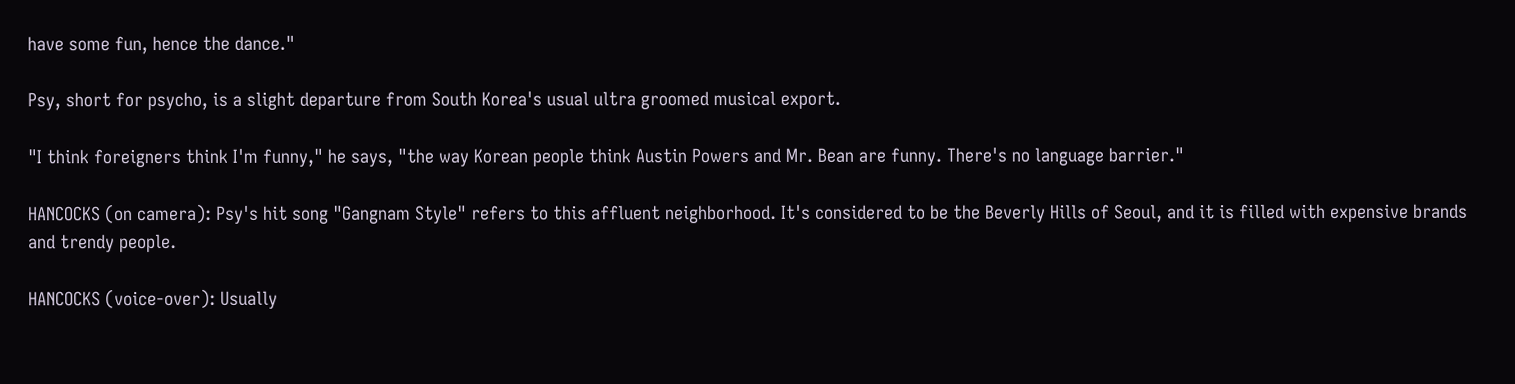have some fun, hence the dance."

Psy, short for psycho, is a slight departure from South Korea's usual ultra groomed musical export.

"I think foreigners think I'm funny," he says, "the way Korean people think Austin Powers and Mr. Bean are funny. There's no language barrier."

HANCOCKS (on camera): Psy's hit song "Gangnam Style" refers to this affluent neighborhood. It's considered to be the Beverly Hills of Seoul, and it is filled with expensive brands and trendy people.

HANCOCKS (voice-over): Usually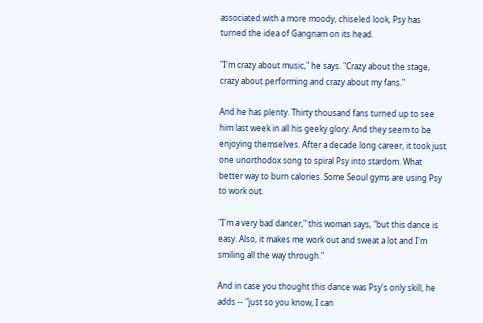associated with a more moody, chiseled look, Psy has turned the idea of Gangnam on its head.

"I'm crazy about music," he says. "Crazy about the stage, crazy about performing and crazy about my fans."

And he has plenty. Thirty thousand fans turned up to see him last week in all his geeky glory. And they seem to be enjoying themselves. After a decade long career, it took just one unorthodox song to spiral Psy into stardom. What better way to burn calories. Some Seoul gyms are using Psy to work out.

"I'm a very bad dancer," this woman says, "but this dance is easy. Also, it makes me work out and sweat a lot and I'm smiling all the way through."

And in case you thought this dance was Psy's only skill, he adds -- "just so you know, I can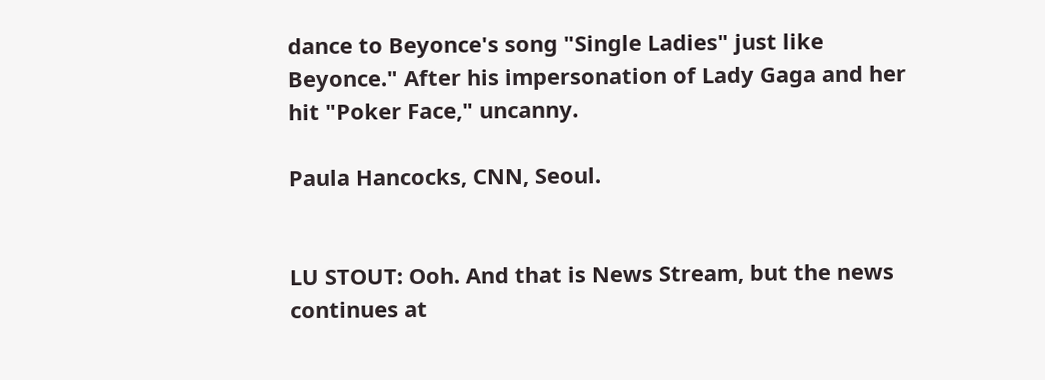dance to Beyonce's song "Single Ladies" just like Beyonce." After his impersonation of Lady Gaga and her hit "Poker Face," uncanny.

Paula Hancocks, CNN, Seoul.


LU STOUT: Ooh. And that is News Stream, but the news continues at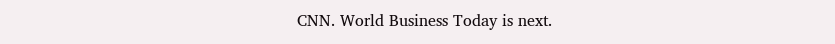CNN. World Business Today is next.